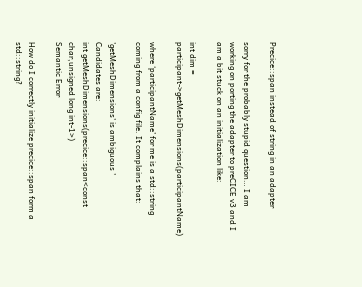Precice::span instead of string in an adapter

sorry for the probably stupid question… I am working on porting the adapter to preCICE v3 and I am a bit stuck on an initialization like:

int dim = participant->getMeshDimensions(participantName)

where ‘participantName’ for me is a std::string coming from a config file. It complains that:

'getMeshDimensions' is ambiguous '
Candidates are:
int getMeshDimensions(precice::span<const char,unsigned long int-1>)
Semantic Error

How do I correctly initialize precice::span form a std::string?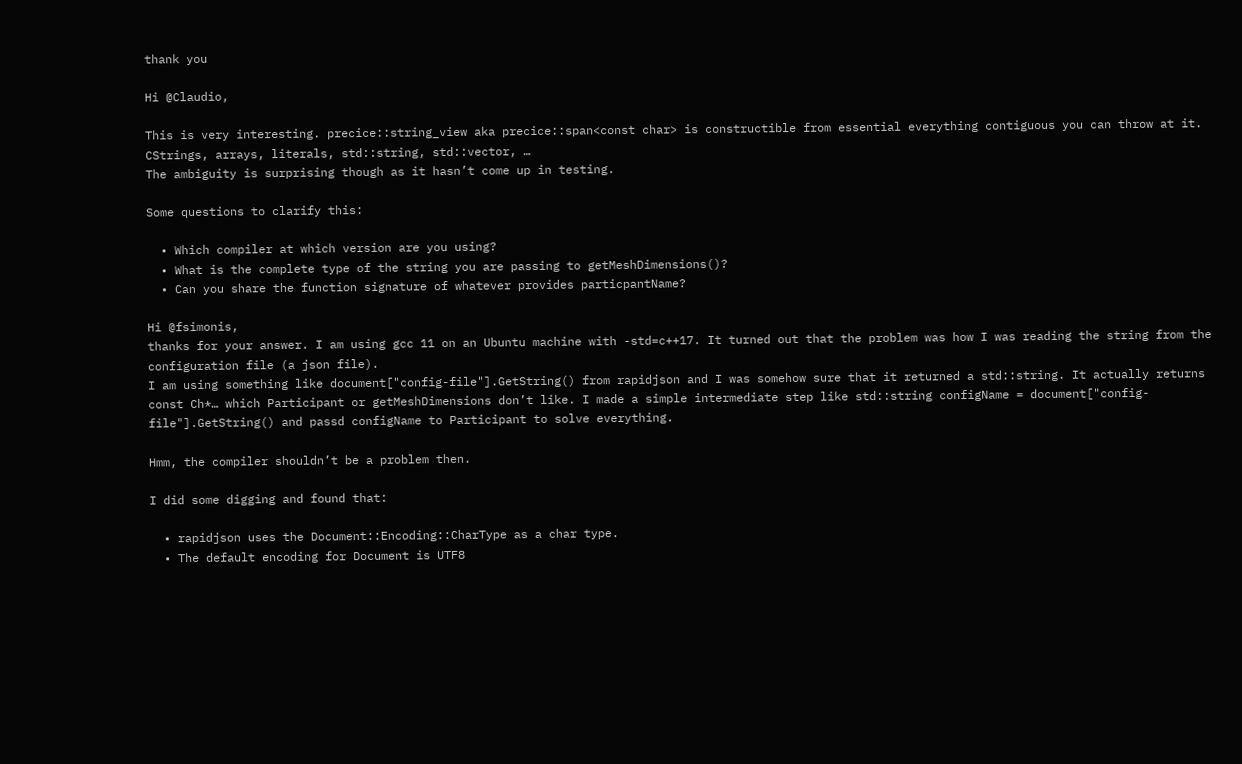thank you

Hi @Claudio,

This is very interesting. precice::string_view aka precice::span<const char> is constructible from essential everything contiguous you can throw at it. CStrings, arrays, literals, std::string, std::vector, …
The ambiguity is surprising though as it hasn’t come up in testing.

Some questions to clarify this:

  • Which compiler at which version are you using?
  • What is the complete type of the string you are passing to getMeshDimensions()?
  • Can you share the function signature of whatever provides particpantName?

Hi @fsimonis,
thanks for your answer. I am using gcc 11 on an Ubuntu machine with -std=c++17. It turned out that the problem was how I was reading the string from the configuration file (a json file).
I am using something like document["config-file"].GetString() from rapidjson and I was somehow sure that it returned a std::string. It actually returns const Ch*… which Participant or getMeshDimensions don’t like. I made a simple intermediate step like std::string configName = document["config-file"].GetString() and passd configName to Participant to solve everything.

Hmm, the compiler shouldn’t be a problem then.

I did some digging and found that:

  • rapidjson uses the Document::Encoding::CharType as a char type.
  • The default encoding for Document is UTF8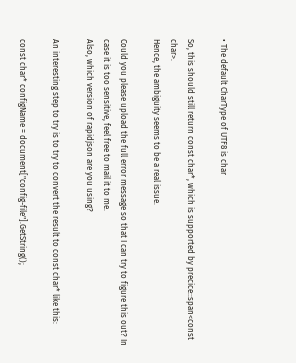• The default CharType of UTF8 is char

So, this should still return const char*, which is supported by precice::span<const char>.
Hence, the ambiguity seems to be a real issue.

Could you please upload the full error message so that I can try to figure this out? In case it is too sensitive, feel free to mail it to me.
Also, which version of rapidjson are you using?

An interesting step to try is to try to convert the result to const char* like this:

const char* configName = document["config-file"].GetString();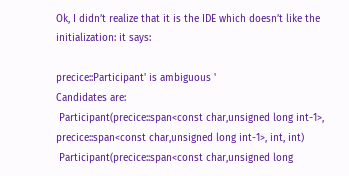Ok, I didn’t realize that it is the IDE which doesn’t like the initialization: it says:

precice::Participant' is ambiguous '
Candidates are:
 Participant(precice::span<const char,unsigned long int-1>, precice::span<const char,unsigned long int-1>, int, int)
 Participant(precice::span<const char,unsigned long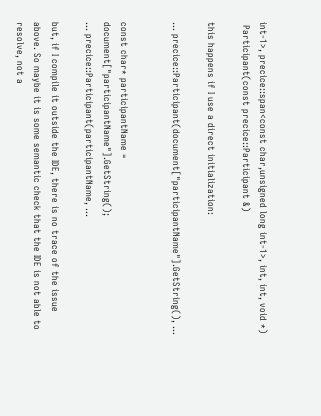int-1>, precice::span<const char,unsigned long int-1>, int, int, void *)
 Participant(const precice::Participant &)

this happens if I use a direct initialization:

... precice::Participant(document["participantName"].GetString(), ...


const char* participantName = document["participantName"].GetString();
... precice::Participant(participantName, ...

but, if I compile it outside the IDE, there is no trace of the issue above. So maybe it is some semantic check that the IDE is not able to resolve, not a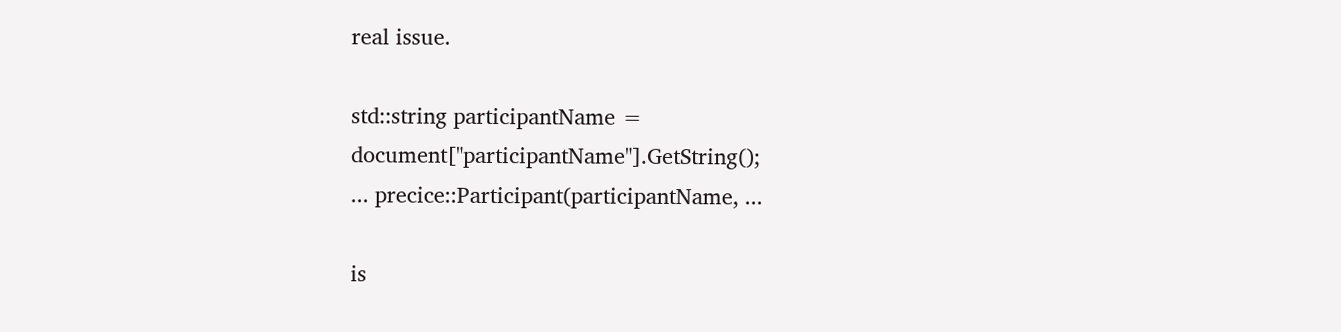real issue.

std::string participantName = document["participantName"].GetString();
... precice::Participant(participantName, ...

is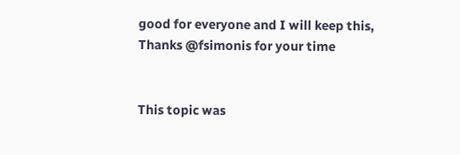good for everyone and I will keep this,
Thanks @fsimonis for your time


This topic was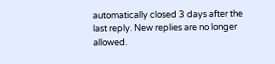automatically closed 3 days after the last reply. New replies are no longer allowed.